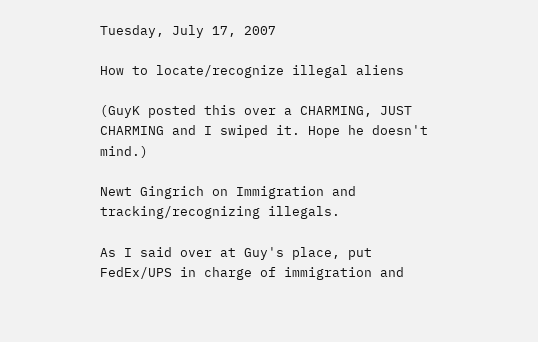Tuesday, July 17, 2007

How to locate/recognize illegal aliens

(GuyK posted this over a CHARMING, JUST CHARMING and I swiped it. Hope he doesn't mind.)

Newt Gingrich on Immigration and tracking/recognizing illegals.

As I said over at Guy's place, put FedEx/UPS in charge of immigration and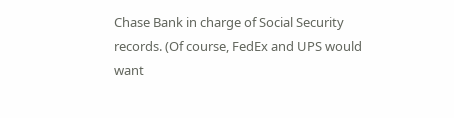Chase Bank in charge of Social Security records. (Of course, FedEx and UPS would want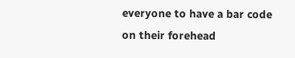everyone to have a bar code on their forehead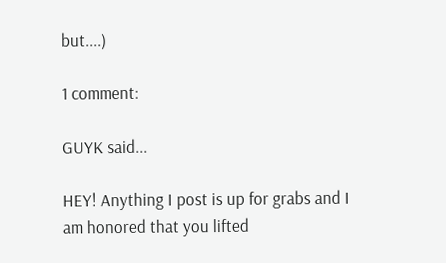but....)

1 comment:

GUYK said...

HEY! Anything I post is up for grabs and I am honored that you lifted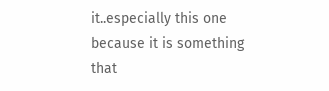it..especially this one because it is something that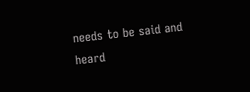needs to be said and heard